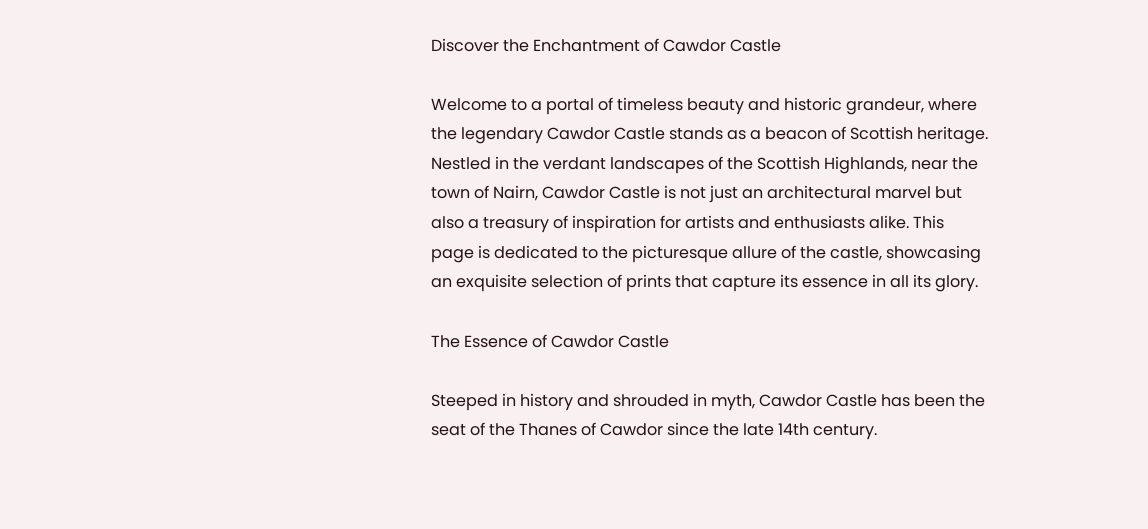Discover the Enchantment of Cawdor Castle

Welcome to a portal of timeless beauty and historic grandeur, where the legendary Cawdor Castle stands as a beacon of Scottish heritage. Nestled in the verdant landscapes of the Scottish Highlands, near the town of Nairn, Cawdor Castle is not just an architectural marvel but also a treasury of inspiration for artists and enthusiasts alike. This page is dedicated to the picturesque allure of the castle, showcasing an exquisite selection of prints that capture its essence in all its glory.

The Essence of Cawdor Castle

Steeped in history and shrouded in myth, Cawdor Castle has been the seat of the Thanes of Cawdor since the late 14th century.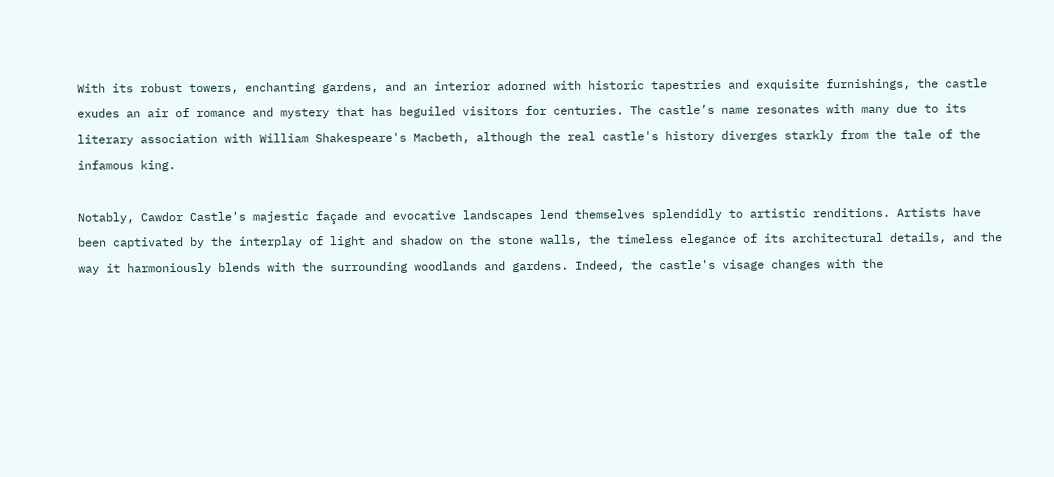With its robust towers, enchanting gardens, and an interior adorned with historic tapestries and exquisite furnishings, the castle exudes an air of romance and mystery that has beguiled visitors for centuries. The castle’s name resonates with many due to its literary association with William Shakespeare's Macbeth, although the real castle's history diverges starkly from the tale of the infamous king.

Notably, Cawdor Castle's majestic façade and evocative landscapes lend themselves splendidly to artistic renditions. Artists have been captivated by the interplay of light and shadow on the stone walls, the timeless elegance of its architectural details, and the way it harmoniously blends with the surrounding woodlands and gardens. Indeed, the castle's visage changes with the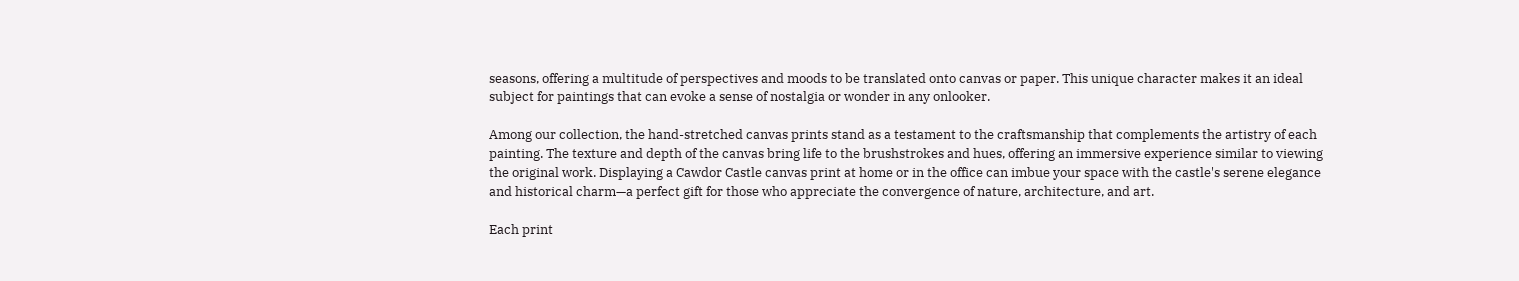seasons, offering a multitude of perspectives and moods to be translated onto canvas or paper. This unique character makes it an ideal subject for paintings that can evoke a sense of nostalgia or wonder in any onlooker.

Among our collection, the hand-stretched canvas prints stand as a testament to the craftsmanship that complements the artistry of each painting. The texture and depth of the canvas bring life to the brushstrokes and hues, offering an immersive experience similar to viewing the original work. Displaying a Cawdor Castle canvas print at home or in the office can imbue your space with the castle's serene elegance and historical charm—a perfect gift for those who appreciate the convergence of nature, architecture, and art.

Each print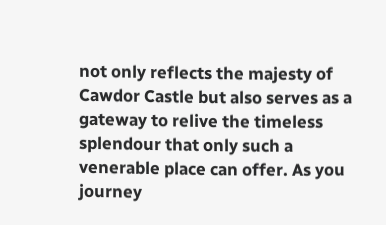not only reflects the majesty of Cawdor Castle but also serves as a gateway to relive the timeless splendour that only such a venerable place can offer. As you journey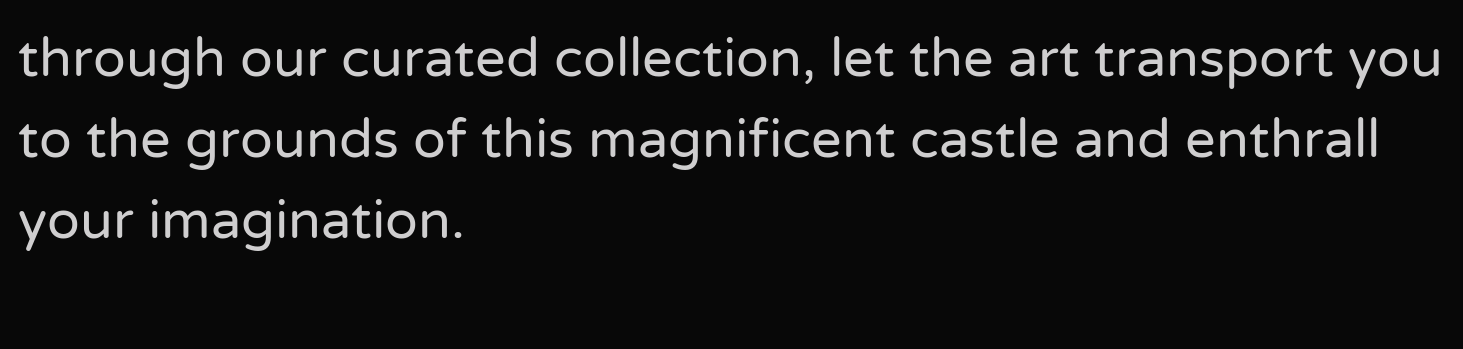through our curated collection, let the art transport you to the grounds of this magnificent castle and enthrall your imagination.